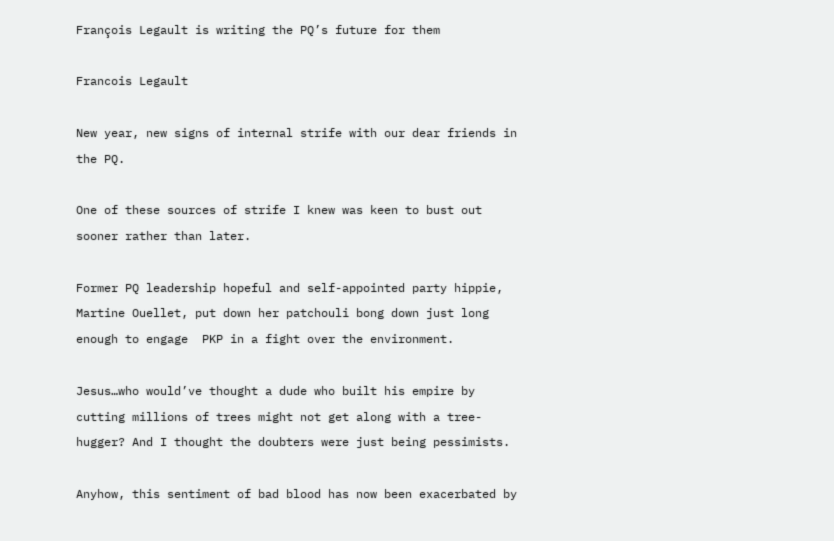François Legault is writing the PQ’s future for them

Francois Legault

New year, new signs of internal strife with our dear friends in the PQ.

One of these sources of strife I knew was keen to bust out sooner rather than later.

Former PQ leadership hopeful and self-appointed party hippie, Martine Ouellet, put down her patchouli bong down just long enough to engage  PKP in a fight over the environment.

Jesus…who would’ve thought a dude who built his empire by cutting millions of trees might not get along with a tree-hugger? And I thought the doubters were just being pessimists.

Anyhow, this sentiment of bad blood has now been exacerbated by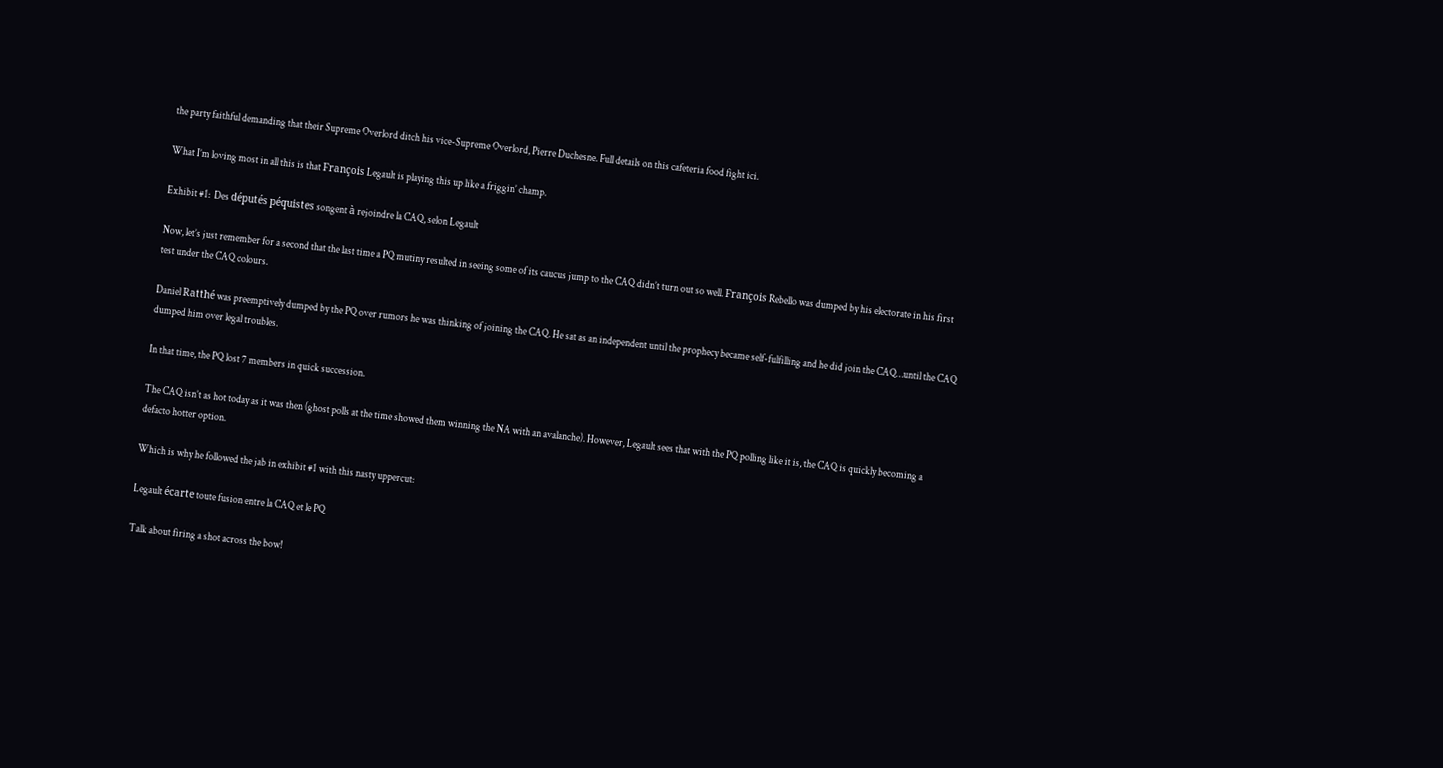the party faithful demanding that their Supreme Overlord ditch his vice-Supreme Overlord, Pierre Duchesne. Full details on this cafeteria food fight ici.

What I’m loving most in all this is that François Legault is playing this up like a friggin’ champ.

Exhibit #1:  Des députés péquistes songent à rejoindre la CAQ, selon Legault

Now, let’s just remember for a second that the last time a PQ mutiny resulted in seeing some of its caucus jump to the CAQ didn’t turn out so well. François Rebello was dumped by his electorate in his first test under the CAQ colours.

Daniel Ratthé was preemptively dumped by the PQ over rumors he was thinking of joining the CAQ. He sat as an independent until the prophecy became self-fulfilling and he did join the CAQ…until the CAQ dumped him over legal troubles.

In that time, the PQ lost 7 members in quick succession.

The CAQ isn’t as hot today as it was then (ghost polls at the time showed them winning the NA with an avalanche). However, Legault sees that with the PQ polling like it is, the CAQ is quickly becoming a defacto hotter option.

Which is why he followed the jab in exhibit #1 with this nasty uppercut:

Legault écarte toute fusion entre la CAQ et le PQ

Talk about firing a shot across the bow!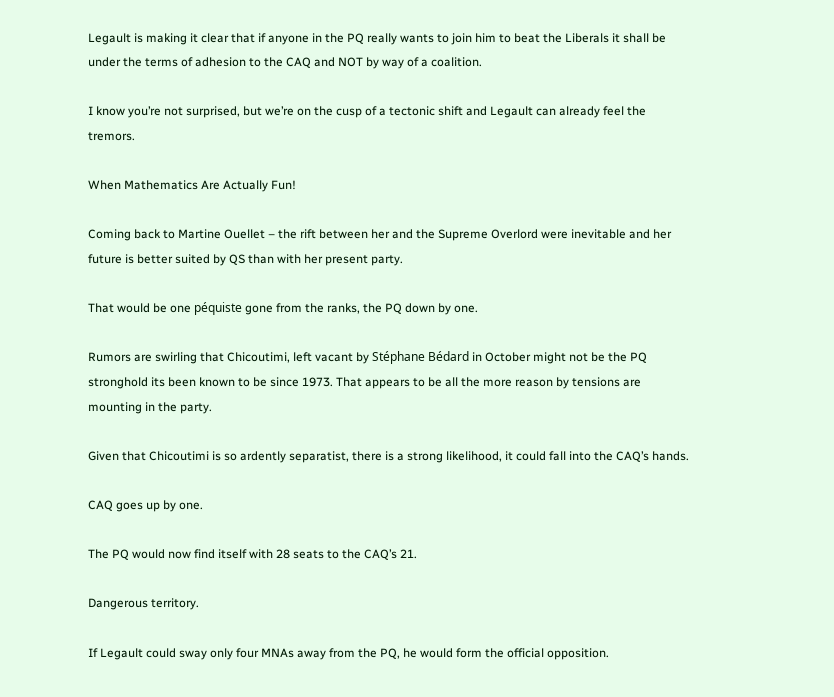Legault is making it clear that if anyone in the PQ really wants to join him to beat the Liberals it shall be under the terms of adhesion to the CAQ and NOT by way of a coalition.

I know you’re not surprised, but we’re on the cusp of a tectonic shift and Legault can already feel the tremors.

When Mathematics Are Actually Fun!

Coming back to Martine Ouellet – the rift between her and the Supreme Overlord were inevitable and her future is better suited by QS than with her present party.

That would be one péquiste gone from the ranks, the PQ down by one.

Rumors are swirling that Chicoutimi, left vacant by Stéphane Bédard in October might not be the PQ stronghold its been known to be since 1973. That appears to be all the more reason by tensions are mounting in the party.

Given that Chicoutimi is so ardently separatist, there is a strong likelihood, it could fall into the CAQ’s hands.

CAQ goes up by one.

The PQ would now find itself with 28 seats to the CAQ’s 21.

Dangerous territory.

If Legault could sway only four MNAs away from the PQ, he would form the official opposition.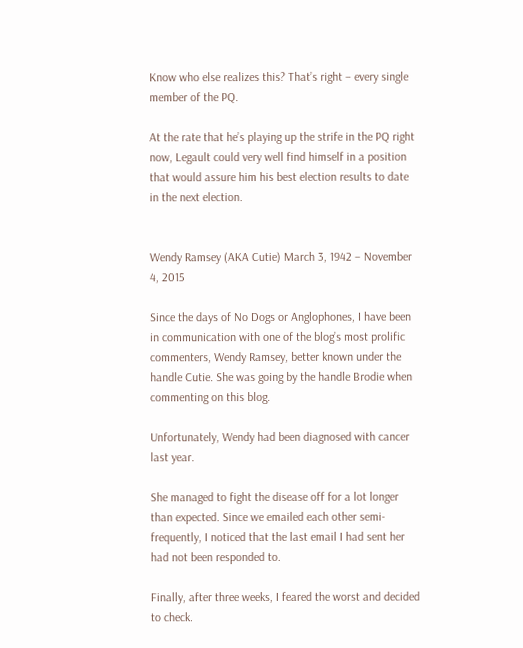Know who else realizes this? That’s right – every single member of the PQ.

At the rate that he’s playing up the strife in the PQ right now, Legault could very well find himself in a position that would assure him his best election results to date in the next election.


Wendy Ramsey (AKA Cutie) March 3, 1942 – November 4, 2015

Since the days of No Dogs or Anglophones, I have been in communication with one of the blog’s most prolific commenters, Wendy Ramsey, better known under the handle Cutie. She was going by the handle Brodie when commenting on this blog.

Unfortunately, Wendy had been diagnosed with cancer last year.

She managed to fight the disease off for a lot longer than expected. Since we emailed each other semi-frequently, I noticed that the last email I had sent her had not been responded to.

Finally, after three weeks, I feared the worst and decided to check.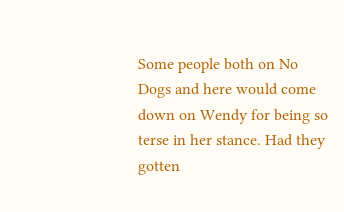Some people both on No Dogs and here would come down on Wendy for being so terse in her stance. Had they gotten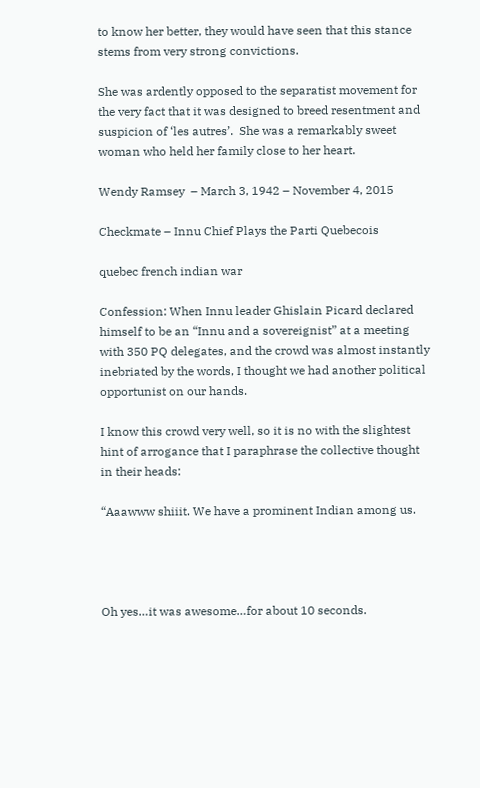to know her better, they would have seen that this stance stems from very strong convictions.

She was ardently opposed to the separatist movement for the very fact that it was designed to breed resentment and suspicion of ‘les autres’.  She was a remarkably sweet woman who held her family close to her heart.

Wendy Ramsey  – March 3, 1942 – November 4, 2015

Checkmate – Innu Chief Plays the Parti Quebecois

quebec french indian war

Confession: When Innu leader Ghislain Picard declared himself to be an “Innu and a sovereignist” at a meeting with 350 PQ delegates, and the crowd was almost instantly inebriated by the words, I thought we had another political opportunist on our hands.

I know this crowd very well, so it is no with the slightest hint of arrogance that I paraphrase the collective thought in their heads:

“Aaawww shiiit. We have a prominent Indian among us.




Oh yes…it was awesome…for about 10 seconds.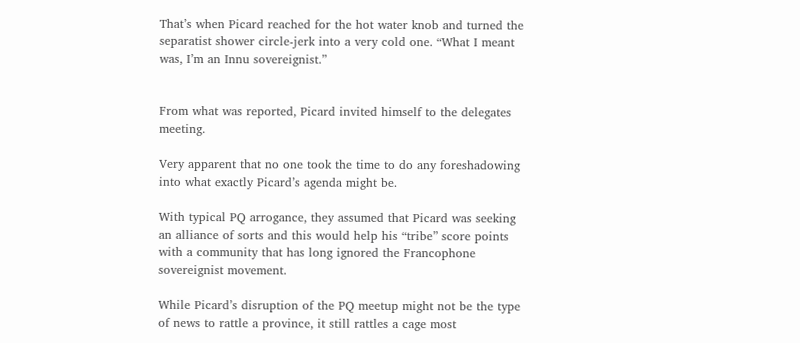That’s when Picard reached for the hot water knob and turned the separatist shower circle-jerk into a very cold one. “What I meant was, I’m an Innu sovereignist.”


From what was reported, Picard invited himself to the delegates meeting.

Very apparent that no one took the time to do any foreshadowing into what exactly Picard’s agenda might be.

With typical PQ arrogance, they assumed that Picard was seeking an alliance of sorts and this would help his “tribe” score points with a community that has long ignored the Francophone sovereignist movement.

While Picard’s disruption of the PQ meetup might not be the type of news to rattle a province, it still rattles a cage most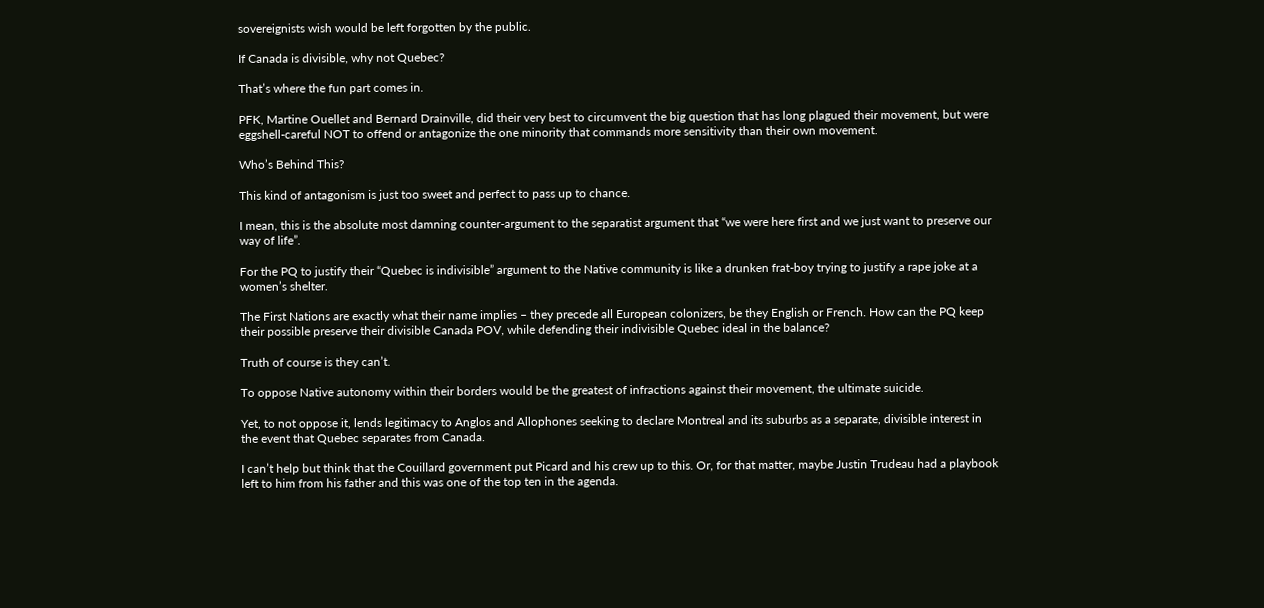sovereignists wish would be left forgotten by the public.

If Canada is divisible, why not Quebec?

That’s where the fun part comes in.

PFK, Martine Ouellet and Bernard Drainville, did their very best to circumvent the big question that has long plagued their movement, but were eggshell-careful NOT to offend or antagonize the one minority that commands more sensitivity than their own movement.

Who’s Behind This?

This kind of antagonism is just too sweet and perfect to pass up to chance.

I mean, this is the absolute most damning counter-argument to the separatist argument that “we were here first and we just want to preserve our way of life”.

For the PQ to justify their “Quebec is indivisible” argument to the Native community is like a drunken frat-boy trying to justify a rape joke at a women’s shelter.

The First Nations are exactly what their name implies – they precede all European colonizers, be they English or French. How can the PQ keep their possible preserve their divisible Canada POV, while defending their indivisible Quebec ideal in the balance?

Truth of course is they can’t.

To oppose Native autonomy within their borders would be the greatest of infractions against their movement, the ultimate suicide.

Yet, to not oppose it, lends legitimacy to Anglos and Allophones seeking to declare Montreal and its suburbs as a separate, divisible interest in the event that Quebec separates from Canada.

I can’t help but think that the Couillard government put Picard and his crew up to this. Or, for that matter, maybe Justin Trudeau had a playbook left to him from his father and this was one of the top ten in the agenda.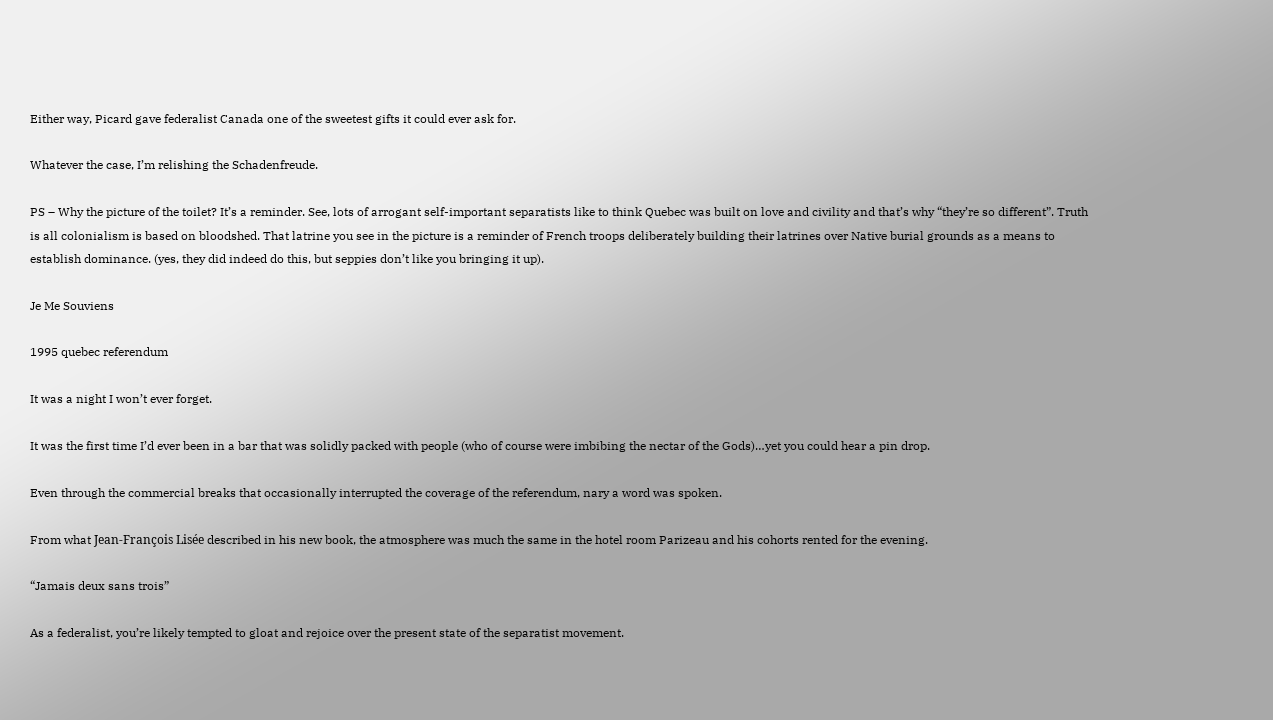Either way, Picard gave federalist Canada one of the sweetest gifts it could ever ask for.

Whatever the case, I’m relishing the Schadenfreude.

PS – Why the picture of the toilet? It’s a reminder. See, lots of arrogant self-important separatists like to think Quebec was built on love and civility and that’s why “they’re so different”. Truth is all colonialism is based on bloodshed. That latrine you see in the picture is a reminder of French troops deliberately building their latrines over Native burial grounds as a means to establish dominance. (yes, they did indeed do this, but seppies don’t like you bringing it up).

Je Me Souviens

1995 quebec referendum

It was a night I won’t ever forget.

It was the first time I’d ever been in a bar that was solidly packed with people (who of course were imbibing the nectar of the Gods)…yet you could hear a pin drop.

Even through the commercial breaks that occasionally interrupted the coverage of the referendum, nary a word was spoken.

From what Jean-François Lisée described in his new book, the atmosphere was much the same in the hotel room Parizeau and his cohorts rented for the evening.

“Jamais deux sans trois”

As a federalist, you’re likely tempted to gloat and rejoice over the present state of the separatist movement.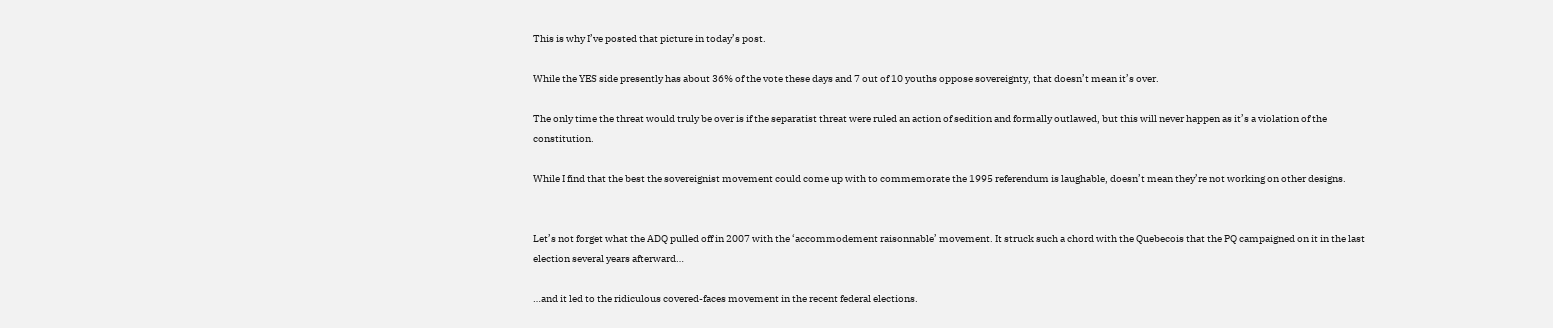This is why I’ve posted that picture in today’s post.

While the YES side presently has about 36% of the vote these days and 7 out of 10 youths oppose sovereignty, that doesn’t mean it’s over.

The only time the threat would truly be over is if the separatist threat were ruled an action of sedition and formally outlawed, but this will never happen as it’s a violation of the constitution.

While I find that the best the sovereignist movement could come up with to commemorate the 1995 referendum is laughable, doesn’t mean they’re not working on other designs.


Let’s not forget what the ADQ pulled off in 2007 with the ‘accommodement raisonnable’ movement. It struck such a chord with the Quebecois that the PQ campaigned on it in the last election several years afterward…

…and it led to the ridiculous covered-faces movement in the recent federal elections.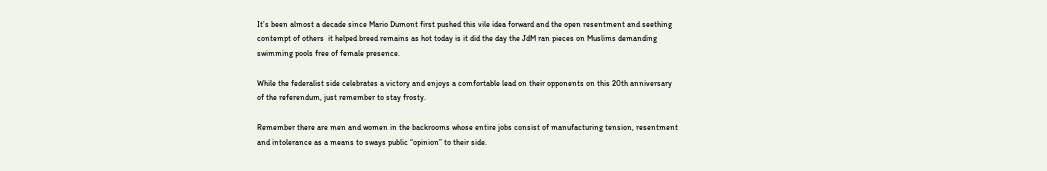It’s been almost a decade since Mario Dumont first pushed this vile idea forward and the open resentment and seething contempt of others  it helped breed remains as hot today is it did the day the JdM ran pieces on Muslims demanding swimming pools free of female presence.

While the federalist side celebrates a victory and enjoys a comfortable lead on their opponents on this 20th anniversary of the referendum, just remember to stay frosty.

Remember there are men and women in the backrooms whose entire jobs consist of manufacturing tension, resentment and intolerance as a means to sways public “opinion” to their side.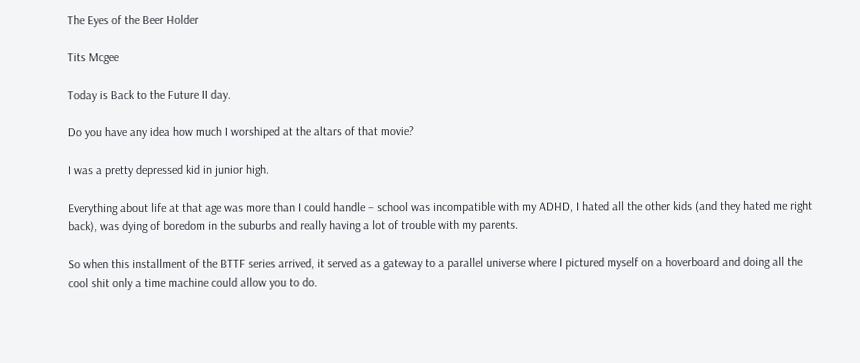The Eyes of the Beer Holder

Tits Mcgee

Today is Back to the Future II day.

Do you have any idea how much I worshiped at the altars of that movie?

I was a pretty depressed kid in junior high.

Everything about life at that age was more than I could handle – school was incompatible with my ADHD, I hated all the other kids (and they hated me right back), was dying of boredom in the suburbs and really having a lot of trouble with my parents.

So when this installment of the BTTF series arrived, it served as a gateway to a parallel universe where I pictured myself on a hoverboard and doing all the cool shit only a time machine could allow you to do.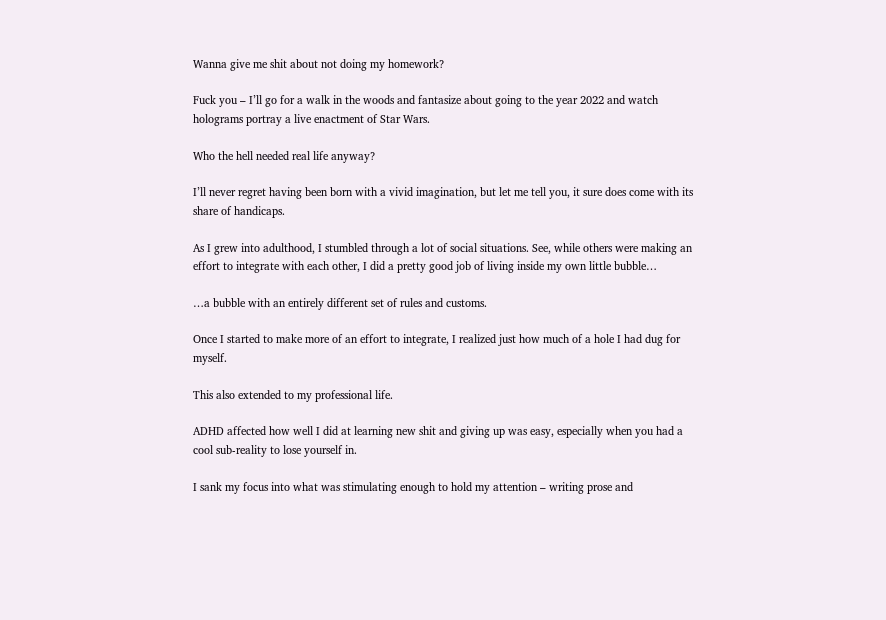Wanna give me shit about not doing my homework?

Fuck you – I’ll go for a walk in the woods and fantasize about going to the year 2022 and watch holograms portray a live enactment of Star Wars.

Who the hell needed real life anyway?

I’ll never regret having been born with a vivid imagination, but let me tell you, it sure does come with its share of handicaps.

As I grew into adulthood, I stumbled through a lot of social situations. See, while others were making an effort to integrate with each other, I did a pretty good job of living inside my own little bubble…

…a bubble with an entirely different set of rules and customs.

Once I started to make more of an effort to integrate, I realized just how much of a hole I had dug for myself.

This also extended to my professional life.

ADHD affected how well I did at learning new shit and giving up was easy, especially when you had a cool sub-reality to lose yourself in.

I sank my focus into what was stimulating enough to hold my attention – writing prose and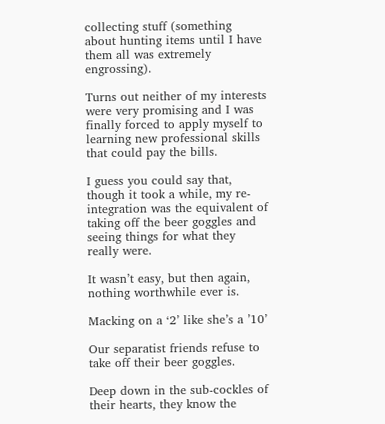collecting stuff (something about hunting items until I have them all was extremely engrossing).

Turns out neither of my interests were very promising and I was finally forced to apply myself to learning new professional skills that could pay the bills.

I guess you could say that, though it took a while, my re-integration was the equivalent of taking off the beer goggles and seeing things for what they really were.

It wasn’t easy, but then again, nothing worthwhile ever is.

Macking on a ‘2’ like she’s a ’10’

Our separatist friends refuse to take off their beer goggles.

Deep down in the sub-cockles of their hearts, they know the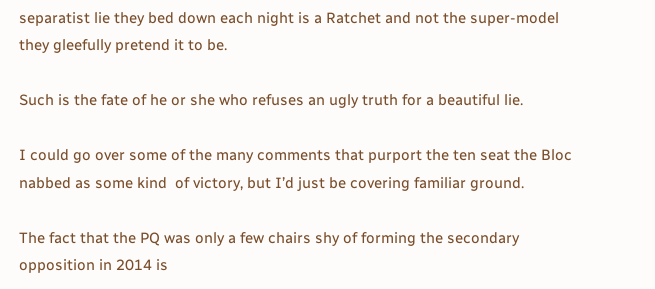separatist lie they bed down each night is a Ratchet and not the super-model they gleefully pretend it to be.

Such is the fate of he or she who refuses an ugly truth for a beautiful lie.

I could go over some of the many comments that purport the ten seat the Bloc nabbed as some kind  of victory, but I’d just be covering familiar ground.

The fact that the PQ was only a few chairs shy of forming the secondary opposition in 2014 is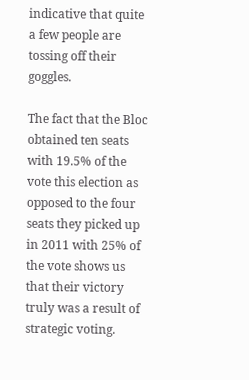indicative that quite a few people are tossing off their goggles.

The fact that the Bloc obtained ten seats with 19.5% of the vote this election as opposed to the four seats they picked up in 2011 with 25% of the vote shows us that their victory truly was a result of strategic voting.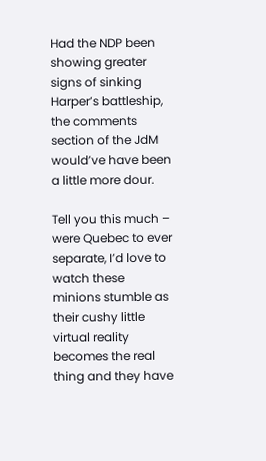Had the NDP been showing greater signs of sinking Harper’s battleship, the comments section of the JdM would’ve have been a little more dour.

Tell you this much – were Quebec to ever separate, I’d love to watch these minions stumble as their cushy little virtual reality becomes the real thing and they have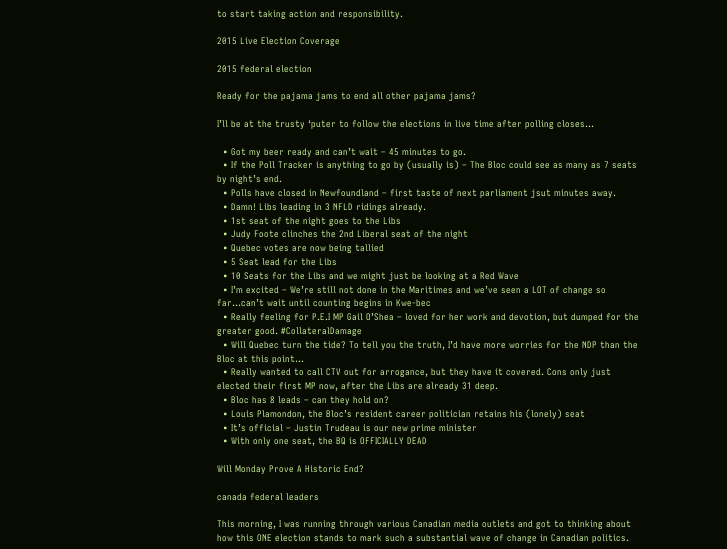to start taking action and responsibility.

2015 Live Election Coverage

2015 federal election

Ready for the pajama jams to end all other pajama jams?

I’ll be at the trusty ‘puter to follow the elections in live time after polling closes...

  • Got my beer ready and can’t wait – 45 minutes to go.
  • If the Poll Tracker is anything to go by (usually is) – The Bloc could see as many as 7 seats by night’s end.
  • Polls have closed in Newfoundland – first taste of next parliament jsut minutes away.
  • Damn! Libs leading in 3 NFLD ridings already.
  • 1st seat of the night goes to the Libs
  • Judy Foote clinches the 2nd Liberal seat of the night
  • Quebec votes are now being tallied
  • 5 Seat lead for the Libs
  • 10 Seats for the Libs and we might just be looking at a Red Wave
  • I’m excited – We’re still not done in the Maritimes and we’ve seen a LOT of change so far…can’t wait until counting begins in Kwe-bec
  • Really feeling for P.E.I MP Gail O’Shea – loved for her work and devotion, but dumped for the greater good. #CollateralDamage
  • Will Quebec turn the tide? To tell you the truth, I’d have more worries for the NDP than the Bloc at this point…
  • Really wanted to call CTV out for arrogance, but they have it covered. Cons only just elected their first MP now, after the Libs are already 31 deep.
  • Bloc has 8 leads – can they hold on?
  • Louis Plamondon, the Bloc’s resident career politician retains his (lonely) seat
  • It’s official – Justin Trudeau is our new prime minister
  • With only one seat, the BQ is OFFICIALLY DEAD

Will Monday Prove A Historic End?

canada federal leaders

This morning, I was running through various Canadian media outlets and got to thinking about how this ONE election stands to mark such a substantial wave of change in Canadian politics.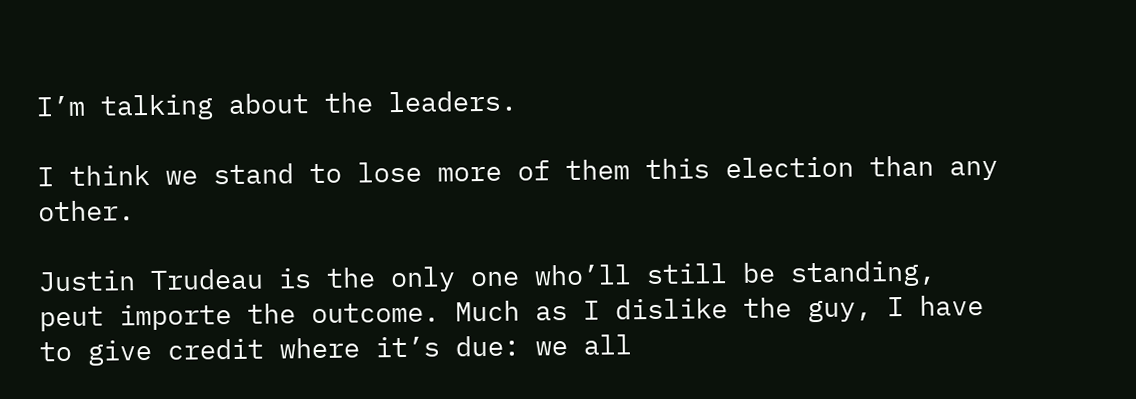I’m talking about the leaders.

I think we stand to lose more of them this election than any other.

Justin Trudeau is the only one who’ll still be standing, peut importe the outcome. Much as I dislike the guy, I have to give credit where it’s due: we all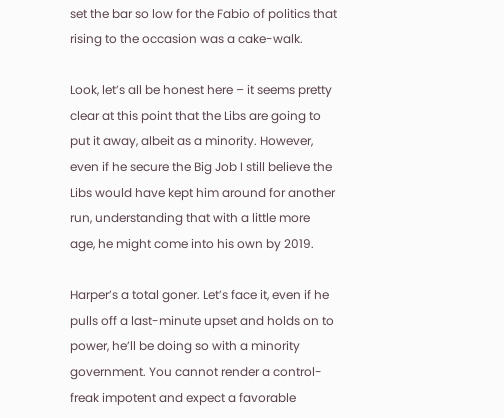set the bar so low for the Fabio of politics that rising to the occasion was a cake-walk.

Look, let’s all be honest here – it seems pretty clear at this point that the Libs are going to put it away, albeit as a minority. However, even if he secure the Big Job I still believe the Libs would have kept him around for another run, understanding that with a little more age, he might come into his own by 2019.

Harper’s a total goner. Let’s face it, even if he pulls off a last-minute upset and holds on to power, he’ll be doing so with a minority government. You cannot render a control-freak impotent and expect a favorable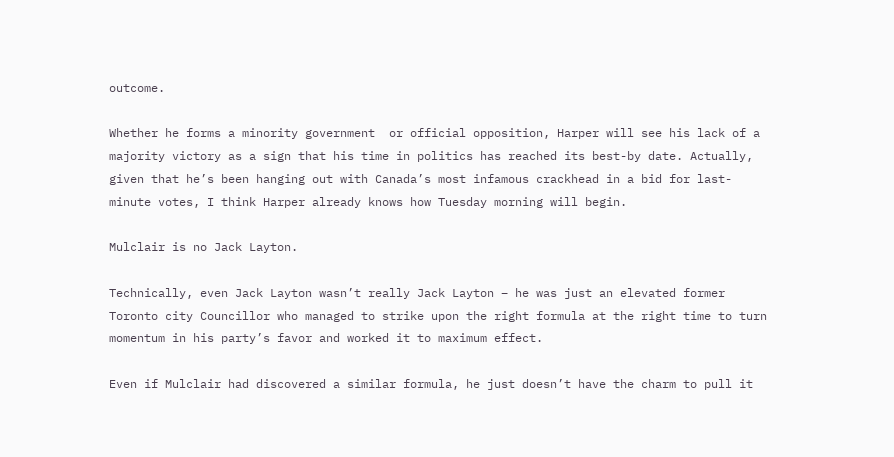outcome.

Whether he forms a minority government  or official opposition, Harper will see his lack of a majority victory as a sign that his time in politics has reached its best-by date. Actually, given that he’s been hanging out with Canada’s most infamous crackhead in a bid for last-minute votes, I think Harper already knows how Tuesday morning will begin.

Mulclair is no Jack Layton.

Technically, even Jack Layton wasn’t really Jack Layton – he was just an elevated former Toronto city Councillor who managed to strike upon the right formula at the right time to turn momentum in his party’s favor and worked it to maximum effect.

Even if Mulclair had discovered a similar formula, he just doesn’t have the charm to pull it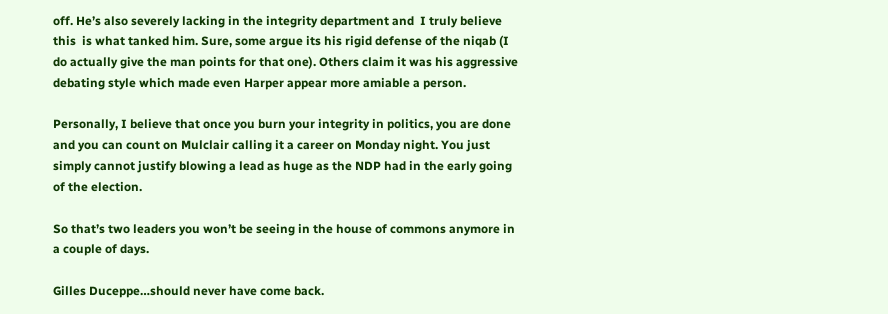off. He’s also severely lacking in the integrity department and  I truly believe this  is what tanked him. Sure, some argue its his rigid defense of the niqab (I do actually give the man points for that one). Others claim it was his aggressive debating style which made even Harper appear more amiable a person.

Personally, I believe that once you burn your integrity in politics, you are done and you can count on Mulclair calling it a career on Monday night. You just simply cannot justify blowing a lead as huge as the NDP had in the early going of the election.

So that’s two leaders you won’t be seeing in the house of commons anymore in a couple of days.

Gilles Duceppe…should never have come back.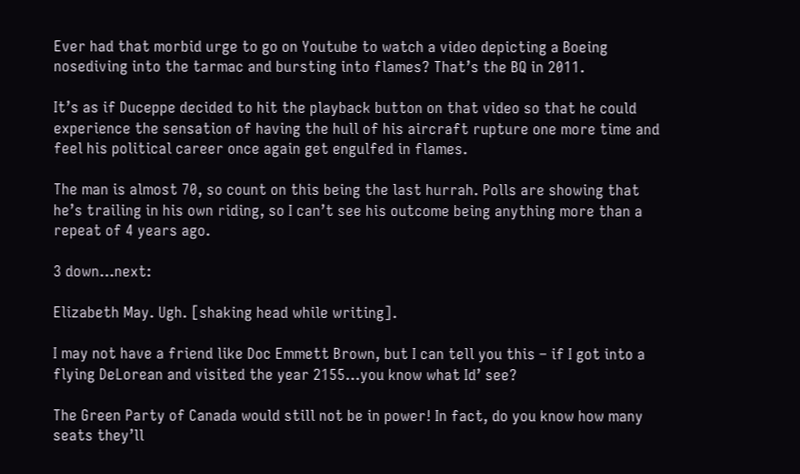Ever had that morbid urge to go on Youtube to watch a video depicting a Boeing nosediving into the tarmac and bursting into flames? That’s the BQ in 2011.

It’s as if Duceppe decided to hit the playback button on that video so that he could experience the sensation of having the hull of his aircraft rupture one more time and feel his political career once again get engulfed in flames.

The man is almost 70, so count on this being the last hurrah. Polls are showing that he’s trailing in his own riding, so I can’t see his outcome being anything more than a repeat of 4 years ago.

3 down…next:

Elizabeth May. Ugh. [shaking head while writing].

I may not have a friend like Doc Emmett Brown, but I can tell you this – if I got into a flying DeLorean and visited the year 2155…you know what Id’ see?

The Green Party of Canada would still not be in power! In fact, do you know how many seats they’ll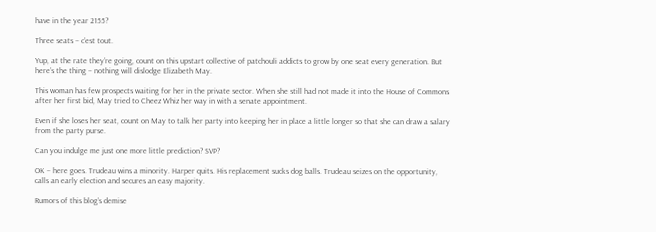have in the year 2155?

Three seats – c’est tout.

Yup, at the rate they’re going, count on this upstart collective of patchouli addicts to grow by one seat every generation. But here’s the thing – nothing will dislodge Elizabeth May.

This woman has few prospects waiting for her in the private sector. When she still had not made it into the House of Commons after her first bid, May tried to Cheez Whiz her way in with a senate appointment.

Even if she loses her seat, count on May to talk her party into keeping her in place a little longer so that she can draw a salary from the party purse.

Can you indulge me just one more little prediction? SVP?

OK – here goes. Trudeau wins a minority. Harper quits. His replacement sucks dog balls. Trudeau seizes on the opportunity, calls an early election and secures an easy majority.

Rumors of this blog’s demise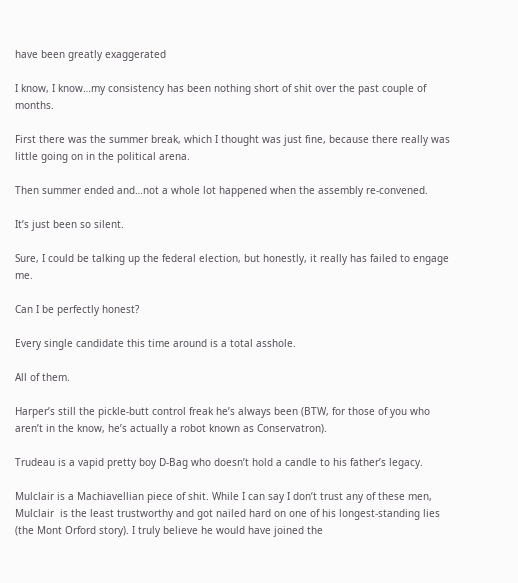have been greatly exaggerated

I know, I know…my consistency has been nothing short of shit over the past couple of months.

First there was the summer break, which I thought was just fine, because there really was little going on in the political arena.

Then summer ended and…not a whole lot happened when the assembly re-convened.

It’s just been so silent.

Sure, I could be talking up the federal election, but honestly, it really has failed to engage me.

Can I be perfectly honest?

Every single candidate this time around is a total asshole.

All of them.

Harper’s still the pickle-butt control freak he’s always been (BTW, for those of you who aren’t in the know, he’s actually a robot known as Conservatron).

Trudeau is a vapid pretty boy D-Bag who doesn’t hold a candle to his father’s legacy.

Mulclair is a Machiavellian piece of shit. While I can say I don’t trust any of these men, Mulclair  is the least trustworthy and got nailed hard on one of his longest-standing lies (the Mont Orford story). I truly believe he would have joined the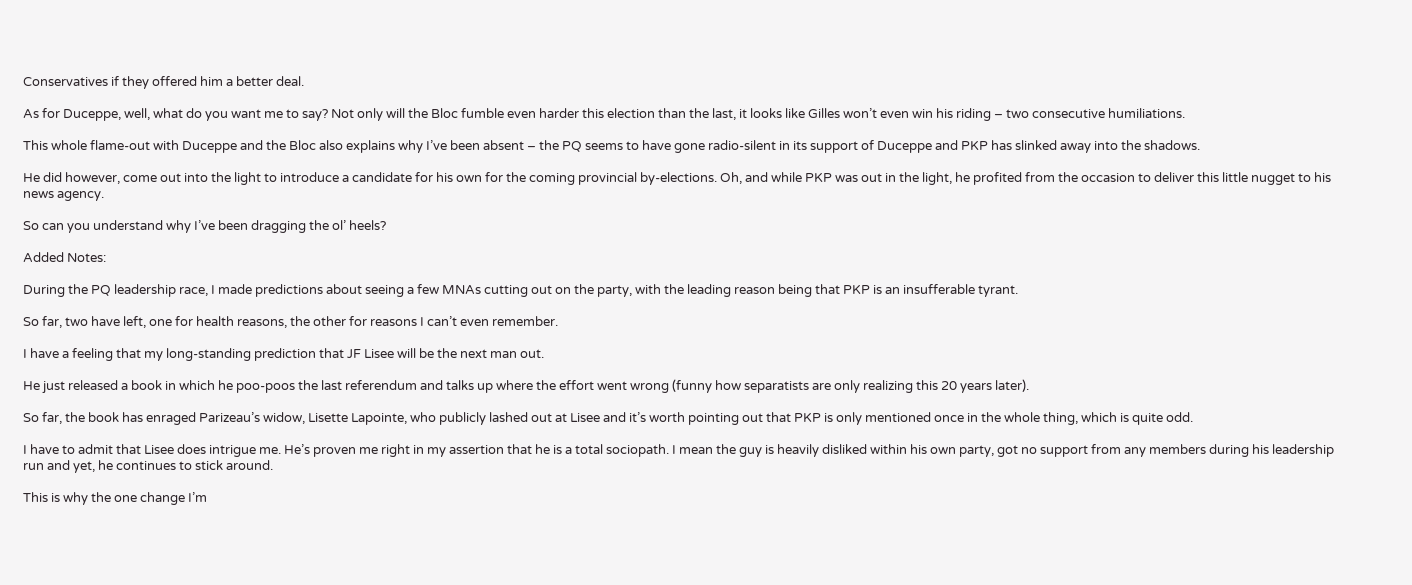Conservatives if they offered him a better deal.

As for Duceppe, well, what do you want me to say? Not only will the Bloc fumble even harder this election than the last, it looks like Gilles won’t even win his riding – two consecutive humiliations.

This whole flame-out with Duceppe and the Bloc also explains why I’ve been absent – the PQ seems to have gone radio-silent in its support of Duceppe and PKP has slinked away into the shadows.

He did however, come out into the light to introduce a candidate for his own for the coming provincial by-elections. Oh, and while PKP was out in the light, he profited from the occasion to deliver this little nugget to his news agency.

So can you understand why I’ve been dragging the ol’ heels?

Added Notes:

During the PQ leadership race, I made predictions about seeing a few MNAs cutting out on the party, with the leading reason being that PKP is an insufferable tyrant.

So far, two have left, one for health reasons, the other for reasons I can’t even remember.

I have a feeling that my long-standing prediction that JF Lisee will be the next man out.

He just released a book in which he poo-poos the last referendum and talks up where the effort went wrong (funny how separatists are only realizing this 20 years later).

So far, the book has enraged Parizeau’s widow, Lisette Lapointe, who publicly lashed out at Lisee and it’s worth pointing out that PKP is only mentioned once in the whole thing, which is quite odd.

I have to admit that Lisee does intrigue me. He’s proven me right in my assertion that he is a total sociopath. I mean the guy is heavily disliked within his own party, got no support from any members during his leadership run and yet, he continues to stick around.

This is why the one change I’m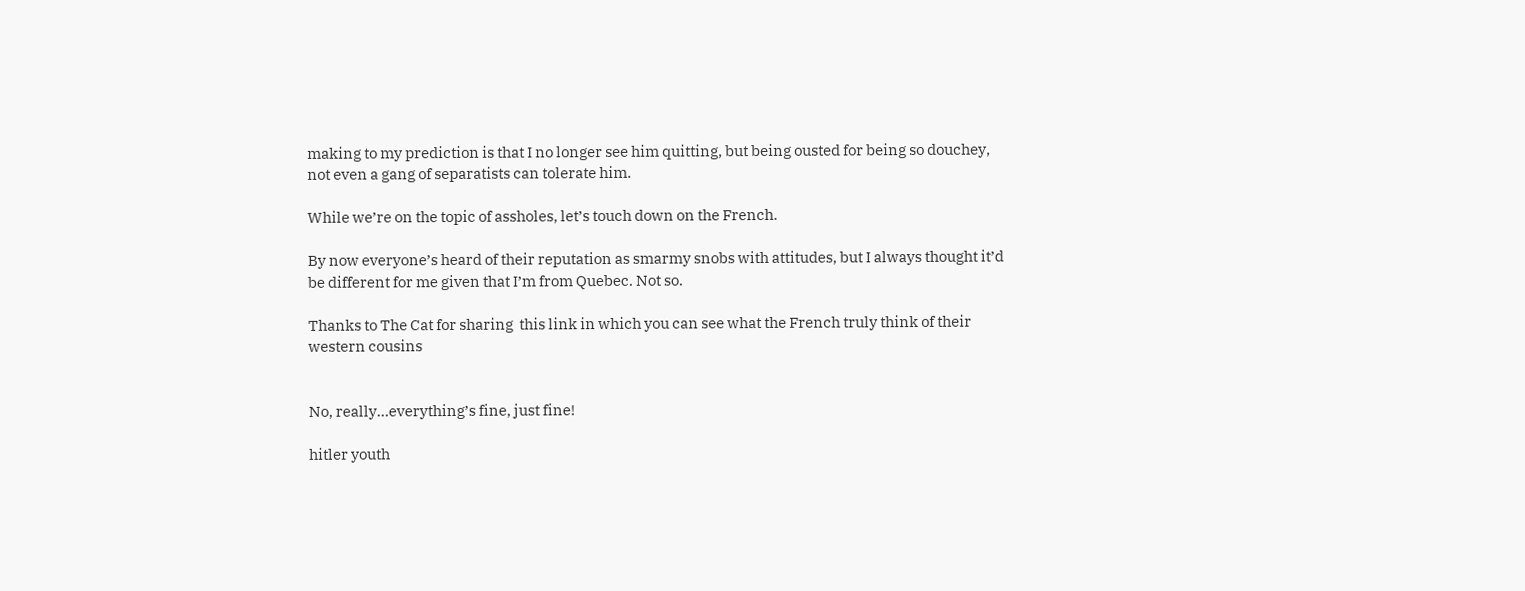making to my prediction is that I no longer see him quitting, but being ousted for being so douchey, not even a gang of separatists can tolerate him.

While we’re on the topic of assholes, let’s touch down on the French.

By now everyone’s heard of their reputation as smarmy snobs with attitudes, but I always thought it’d be different for me given that I’m from Quebec. Not so.

Thanks to The Cat for sharing  this link in which you can see what the French truly think of their western cousins


No, really…everything’s fine, just fine!

hitler youth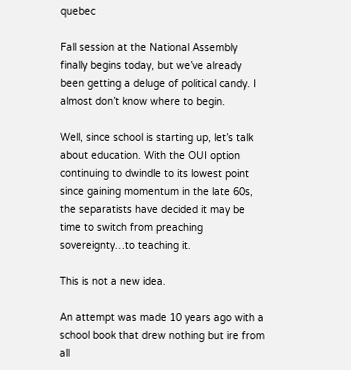quebec

Fall session at the National Assembly finally begins today, but we’ve already been getting a deluge of political candy. I almost don’t know where to begin.

Well, since school is starting up, let’s talk about education. With the OUI option continuing to dwindle to its lowest point since gaining momentum in the late 60s, the separatists have decided it may be time to switch from preaching sovereignty…to teaching it.

This is not a new idea.

An attempt was made 10 years ago with a school book that drew nothing but ire from all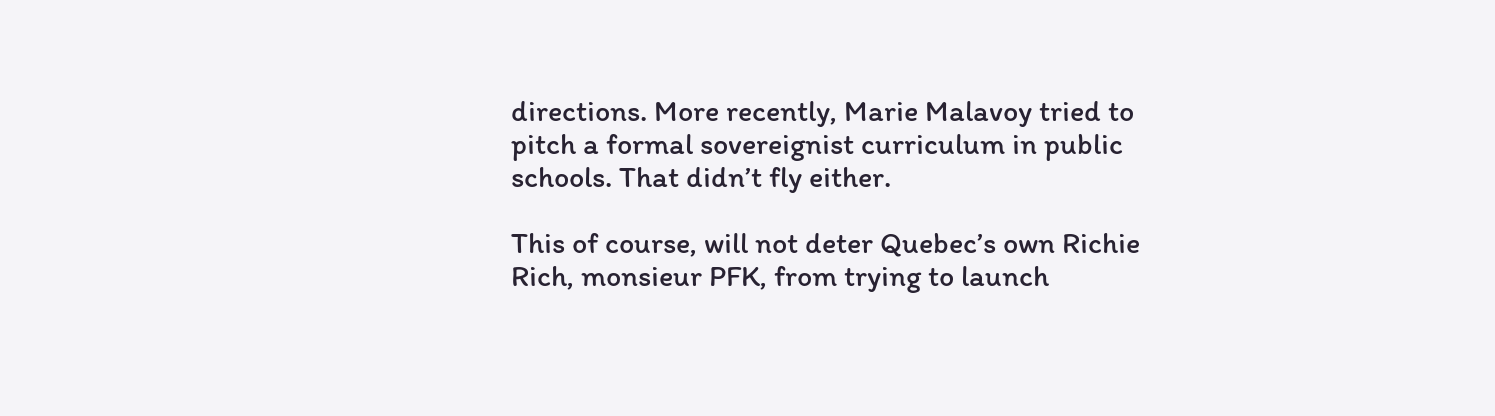directions. More recently, Marie Malavoy tried to pitch a formal sovereignist curriculum in public schools. That didn’t fly either.

This of course, will not deter Quebec’s own Richie Rich, monsieur PFK, from trying to launch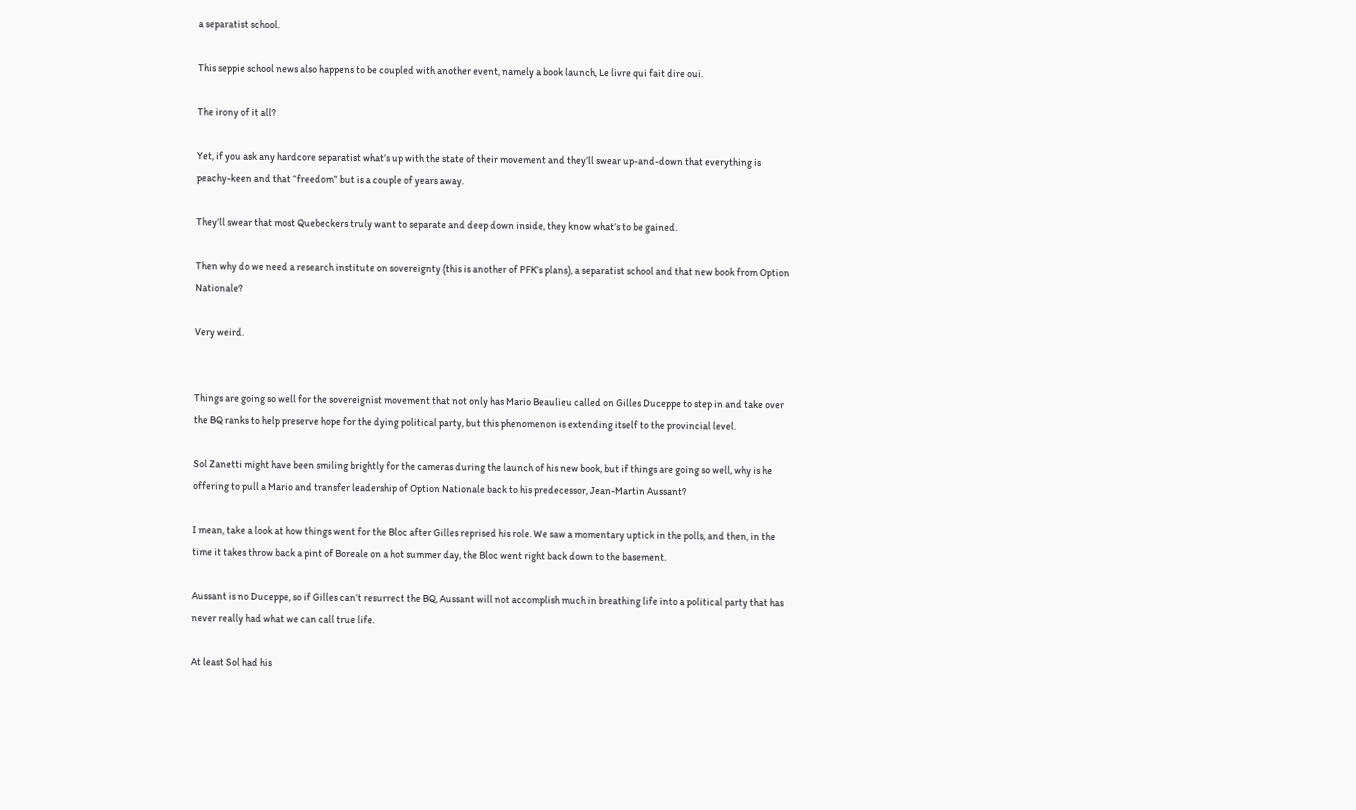a separatist school.

This seppie school news also happens to be coupled with another event, namely a book launch, Le livre qui fait dire oui.

The irony of it all?

Yet, if you ask any hardcore separatist what’s up with the state of their movement and they’ll swear up-and-down that everything is peachy-keen and that “freedom” but is a couple of years away.

They’ll swear that most Quebeckers truly want to separate and deep down inside, they know what’s to be gained.

Then why do we need a research institute on sovereignty (this is another of PFK’s plans), a separatist school and that new book from Option Nationale?

Very weird.


Things are going so well for the sovereignist movement that not only has Mario Beaulieu called on Gilles Duceppe to step in and take over the BQ ranks to help preserve hope for the dying political party, but this phenomenon is extending itself to the provincial level.

Sol Zanetti might have been smiling brightly for the cameras during the launch of his new book, but if things are going so well, why is he offering to pull a Mario and transfer leadership of Option Nationale back to his predecessor, Jean-Martin Aussant?

I mean, take a look at how things went for the Bloc after Gilles reprised his role. We saw a momentary uptick in the polls, and then, in the time it takes throw back a pint of Boreale on a hot summer day, the Bloc went right back down to the basement.

Aussant is no Duceppe, so if Gilles can’t resurrect the BQ, Aussant will not accomplish much in breathing life into a political party that has never really had what we can call true life.

At least Sol had his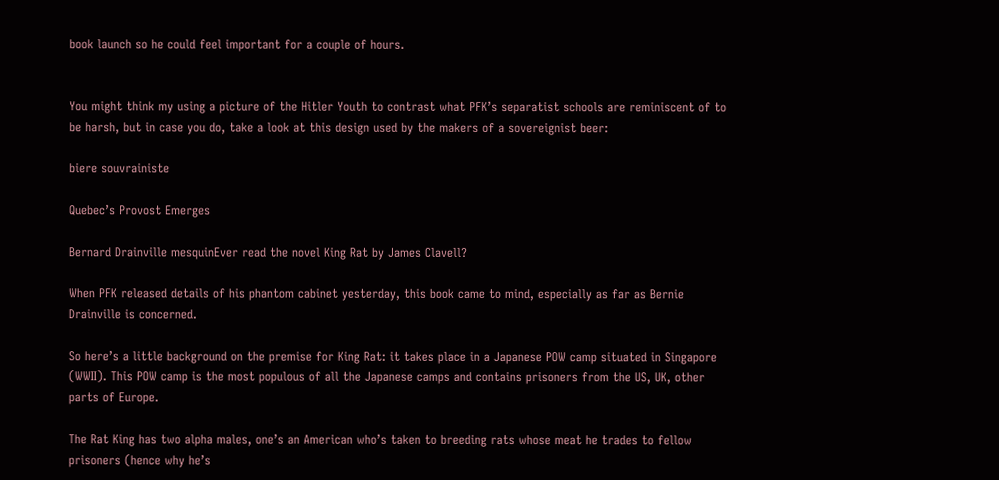book launch so he could feel important for a couple of hours.


You might think my using a picture of the Hitler Youth to contrast what PFK’s separatist schools are reminiscent of to be harsh, but in case you do, take a look at this design used by the makers of a sovereignist beer:

biere souvrainiste

Quebec’s Provost Emerges

Bernard Drainville mesquinEver read the novel King Rat by James Clavell?

When PFK released details of his phantom cabinet yesterday, this book came to mind, especially as far as Bernie Drainville is concerned.

So here’s a little background on the premise for King Rat: it takes place in a Japanese POW camp situated in Singapore (WWII). This POW camp is the most populous of all the Japanese camps and contains prisoners from the US, UK, other parts of Europe.

The Rat King has two alpha males, one’s an American who’s taken to breeding rats whose meat he trades to fellow prisoners (hence why he’s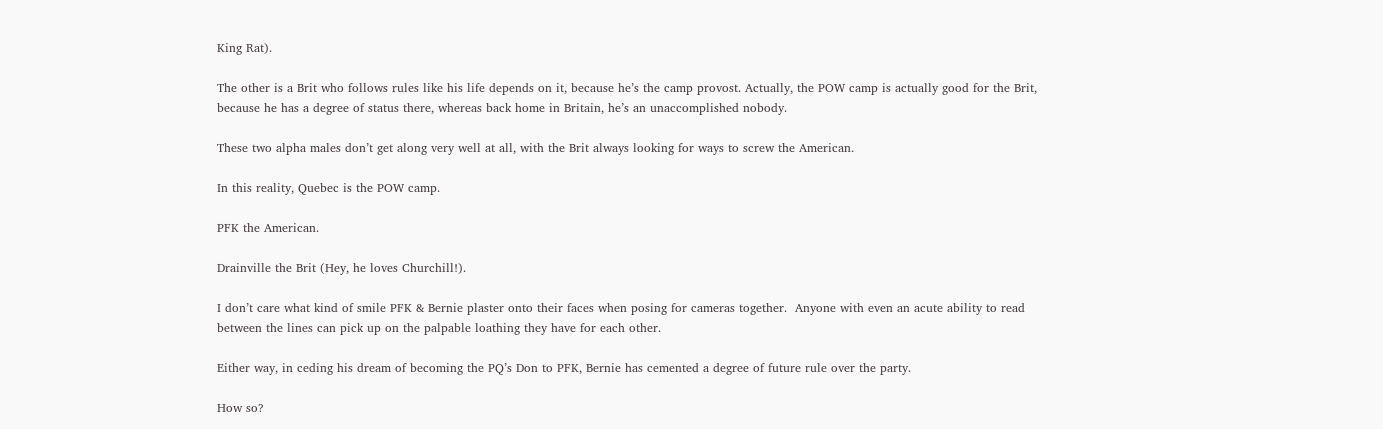King Rat).

The other is a Brit who follows rules like his life depends on it, because he’s the camp provost. Actually, the POW camp is actually good for the Brit, because he has a degree of status there, whereas back home in Britain, he’s an unaccomplished nobody.

These two alpha males don’t get along very well at all, with the Brit always looking for ways to screw the American.

In this reality, Quebec is the POW camp.

PFK the American.

Drainville the Brit (Hey, he loves Churchill!).

I don’t care what kind of smile PFK & Bernie plaster onto their faces when posing for cameras together.  Anyone with even an acute ability to read between the lines can pick up on the palpable loathing they have for each other.

Either way, in ceding his dream of becoming the PQ’s Don to PFK, Bernie has cemented a degree of future rule over the party.

How so?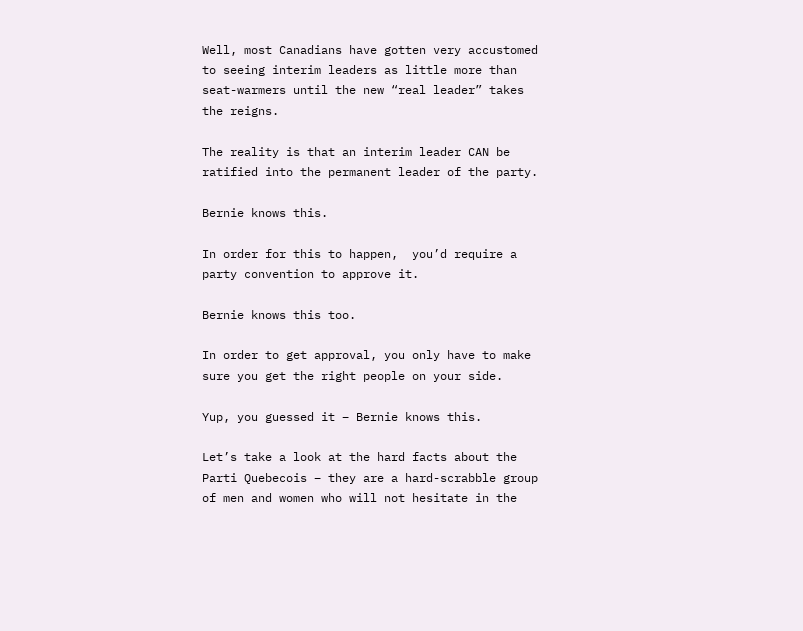Well, most Canadians have gotten very accustomed to seeing interim leaders as little more than seat-warmers until the new “real leader” takes the reigns.

The reality is that an interim leader CAN be ratified into the permanent leader of the party.

Bernie knows this.

In order for this to happen,  you’d require a party convention to approve it.

Bernie knows this too.

In order to get approval, you only have to make sure you get the right people on your side.

Yup, you guessed it – Bernie knows this.

Let’s take a look at the hard facts about the Parti Quebecois – they are a hard-scrabble group of men and women who will not hesitate in the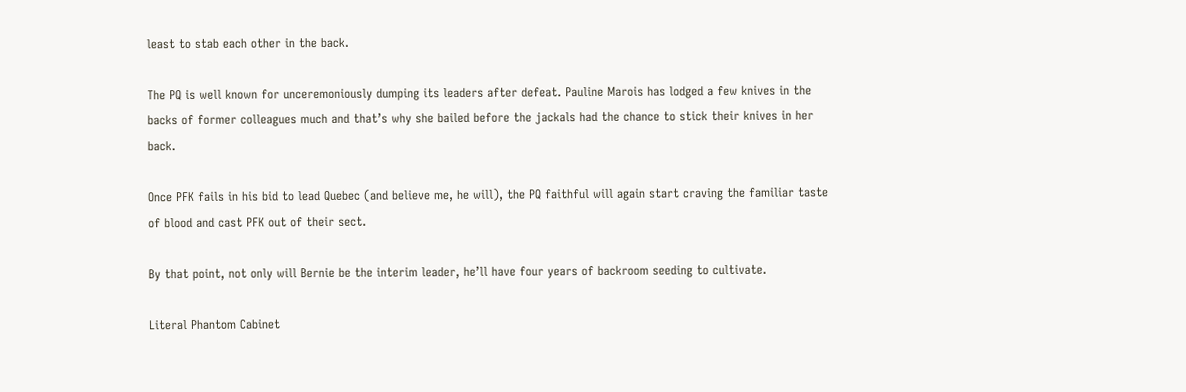least to stab each other in the back.

The PQ is well known for unceremoniously dumping its leaders after defeat. Pauline Marois has lodged a few knives in the backs of former colleagues much and that’s why she bailed before the jackals had the chance to stick their knives in her back.

Once PFK fails in his bid to lead Quebec (and believe me, he will), the PQ faithful will again start craving the familiar taste of blood and cast PFK out of their sect.

By that point, not only will Bernie be the interim leader, he’ll have four years of backroom seeding to cultivate.

Literal Phantom Cabinet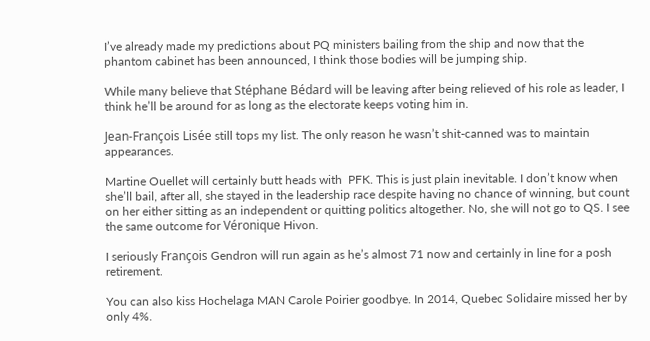I’ve already made my predictions about PQ ministers bailing from the ship and now that the phantom cabinet has been announced, I think those bodies will be jumping ship.

While many believe that Stéphane Bédard will be leaving after being relieved of his role as leader, I think he’ll be around for as long as the electorate keeps voting him in.

Jean-François Lisée still tops my list. The only reason he wasn’t shit-canned was to maintain appearances.

Martine Ouellet will certainly butt heads with  PFK. This is just plain inevitable. I don’t know when she’ll bail, after all, she stayed in the leadership race despite having no chance of winning, but count on her either sitting as an independent or quitting politics altogether. No, she will not go to QS. I see the same outcome for Véronique Hivon.

I seriously François Gendron will run again as he’s almost 71 now and certainly in line for a posh retirement.

You can also kiss Hochelaga MAN Carole Poirier goodbye. In 2014, Quebec Solidaire missed her by only 4%.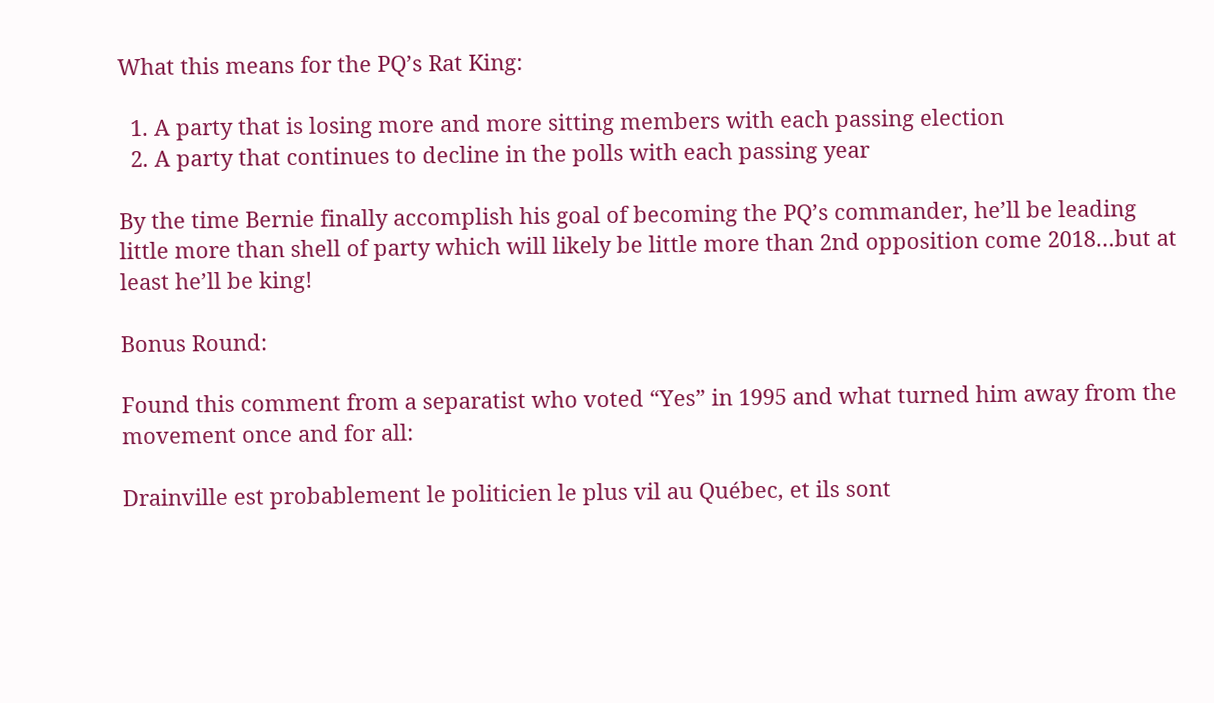What this means for the PQ’s Rat King:

  1. A party that is losing more and more sitting members with each passing election
  2. A party that continues to decline in the polls with each passing year

By the time Bernie finally accomplish his goal of becoming the PQ’s commander, he’ll be leading little more than shell of party which will likely be little more than 2nd opposition come 2018…but at least he’ll be king!

Bonus Round:

Found this comment from a separatist who voted “Yes” in 1995 and what turned him away from the movement once and for all:

Drainville est probablement le politicien le plus vil au Québec, et ils sont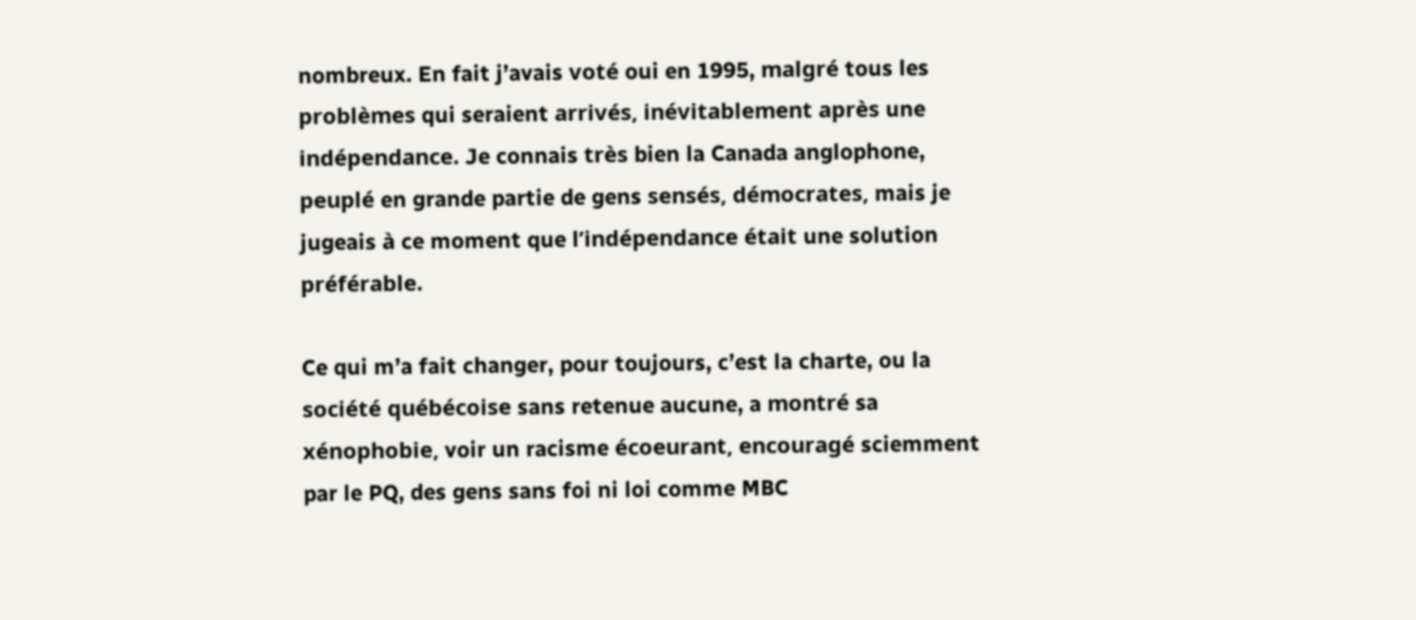nombreux. En fait j’avais voté oui en 1995, malgré tous les problèmes qui seraient arrivés, inévitablement après une indépendance. Je connais très bien la Canada anglophone, peuplé en grande partie de gens sensés, démocrates, mais je jugeais à ce moment que l’indépendance était une solution préférable.

Ce qui m’a fait changer, pour toujours, c’est la charte, ou la société québécoise sans retenue aucune, a montré sa xénophobie, voir un racisme écoeurant, encouragé sciemment par le PQ, des gens sans foi ni loi comme MBC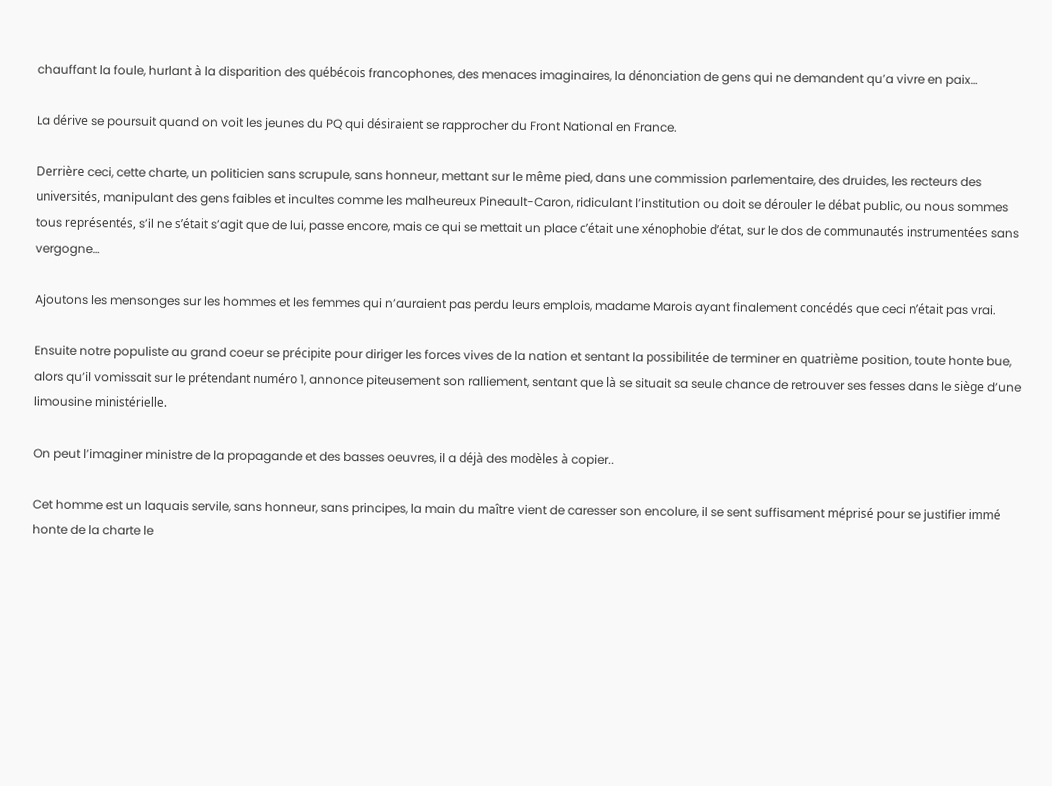chauffant la foule, hurlant à la disparition des québécois francophones, des menaces imaginaires, la dénonciation de gens qui ne demandent qu’a vivre en paix…

La dérive se poursuit quand on voit les jeunes du PQ qui désiraient se rapprocher du Front National en France.

Derrière ceci, cette charte, un politicien sans scrupule, sans honneur, mettant sur le même pied, dans une commission parlementaire, des druides, les recteurs des universités, manipulant des gens faibles et incultes comme les malheureux Pineault-Caron, ridiculant l’institution ou doit se dérouler le débat public, ou nous sommes tous représentés, s’il ne s’était s’agit que de lui, passe encore, mais ce qui se mettait un place c’était une xénophobie d’état, sur le dos de communautés instrumentées sans vergogne…

Ajoutons les mensonges sur les hommes et les femmes qui n’auraient pas perdu leurs emplois, madame Marois ayant finalement concédés que ceci n’était pas vrai.

Ensuite notre populiste au grand coeur se précipite pour diriger les forces vives de la nation et sentant la possibilitée de terminer en quatrième position, toute honte bue, alors qu’il vomissait sur le prétendant numéro 1, annonce piteusement son ralliement, sentant que là se situait sa seule chance de retrouver ses fesses dans le siège d’une limousine ministérielle.

On peut l’imaginer ministre de la propagande et des basses oeuvres, il a déjà des modèles à copier..

Cet homme est un laquais servile, sans honneur, sans principes, la main du maître vient de caresser son encolure, il se sent suffisament méprisé pour se justifier immé honte de la charte le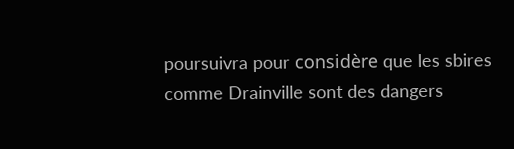poursuivra pour considère que les sbires comme Drainville sont des dangers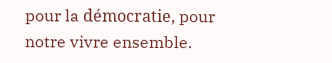pour la démocratie, pour notre vivre ensemble.